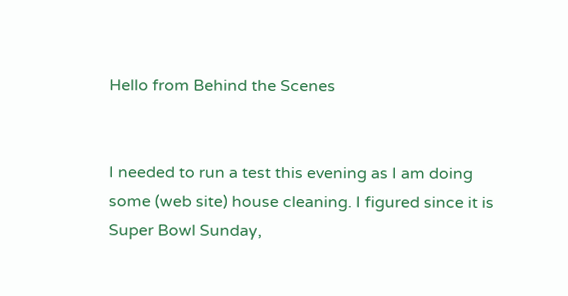Hello from Behind the Scenes


I needed to run a test this evening as I am doing some (web site) house cleaning. I figured since it is Super Bowl Sunday,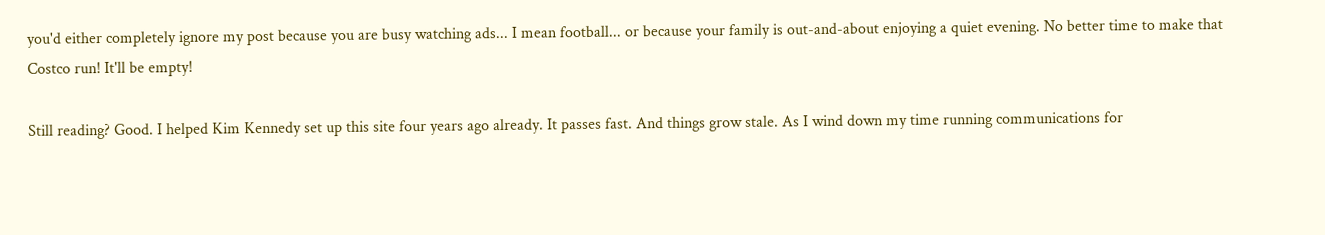you'd either completely ignore my post because you are busy watching ads... I mean football... or because your family is out-and-about enjoying a quiet evening. No better time to make that Costco run! It'll be empty!

Still reading? Good. I helped Kim Kennedy set up this site four years ago already. It passes fast. And things grow stale. As I wind down my time running communications for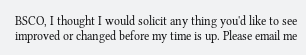BSCO, I thought I would solicit any thing you'd like to see improved or changed before my time is up. Please email me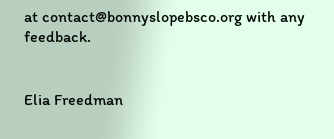at contact@bonnyslopebsco.org with any feedback.


Elia Freedman